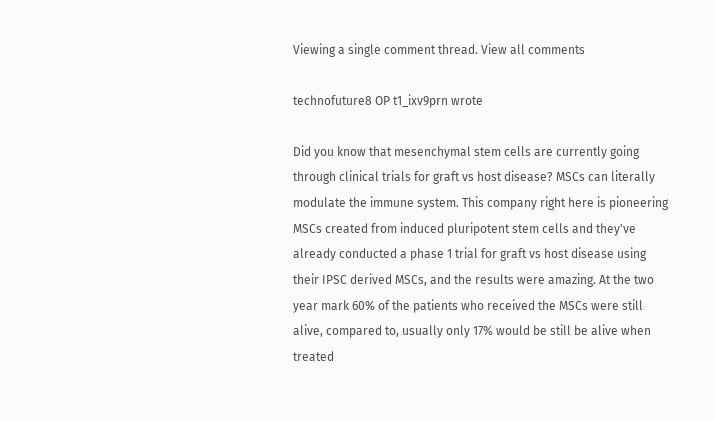Viewing a single comment thread. View all comments

technofuture8 OP t1_ixv9prn wrote

Did you know that mesenchymal stem cells are currently going through clinical trials for graft vs host disease? MSCs can literally modulate the immune system. This company right here is pioneering MSCs created from induced pluripotent stem cells and they've already conducted a phase 1 trial for graft vs host disease using their IPSC derived MSCs, and the results were amazing. At the two year mark 60% of the patients who received the MSCs were still alive, compared to, usually only 17% would be still be alive when treated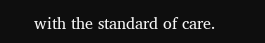with the standard of care.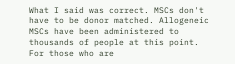What I said was correct. MSCs don't have to be donor matched. Allogeneic MSCs have been administered to thousands of people at this point. For those who are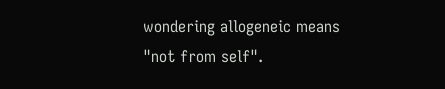wondering allogeneic means "not from self".